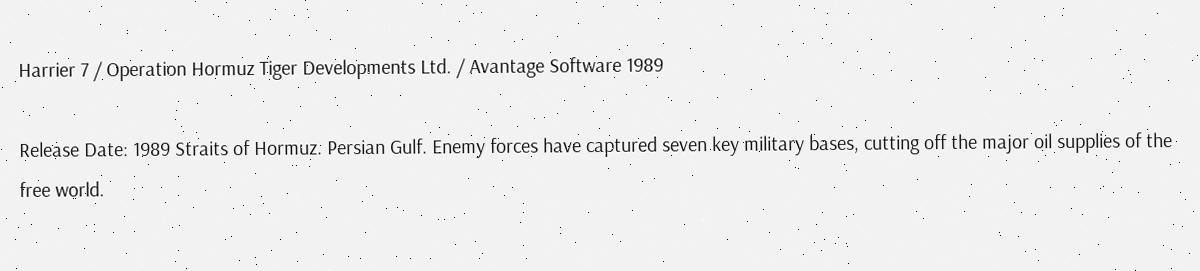Harrier 7 / Operation Hormuz Tiger Developments Ltd. / Avantage Software 1989

Release Date: 1989 Straits of Hormuz. Persian Gulf. Enemy forces have captured seven key military bases, cutting off the major oil supplies of the free world.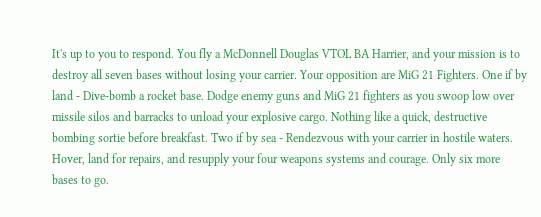It's up to you to respond. You fly a McDonnell Douglas VTOL BA Harrier, and your mission is to destroy all seven bases without losing your carrier. Your opposition are MiG 21 Fighters. One if by land - Dive-bomb a rocket base. Dodge enemy guns and MiG 21 fighters as you swoop low over missile silos and barracks to unload your explosive cargo. Nothing like a quick, destructive bombing sortie before breakfast. Two if by sea - Rendezvous with your carrier in hostile waters. Hover, land for repairs, and resupply your four weapons systems and courage. Only six more bases to go.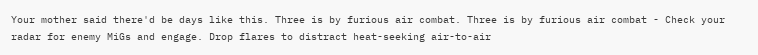Your mother said there'd be days like this. Three is by furious air combat. Three is by furious air combat - Check your radar for enemy MiGs and engage. Drop flares to distract heat-seeking air-to-air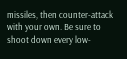missiles, then counter-attack with your own. Be sure to shoot down every low-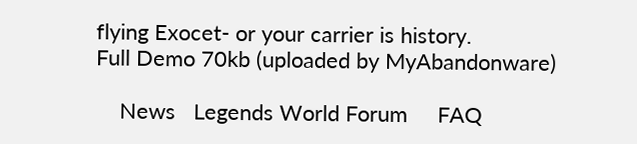flying Exocet- or your carrier is history.
Full Demo 70kb (uploaded by MyAbandonware)

    News   Legends World Forum     FAQ